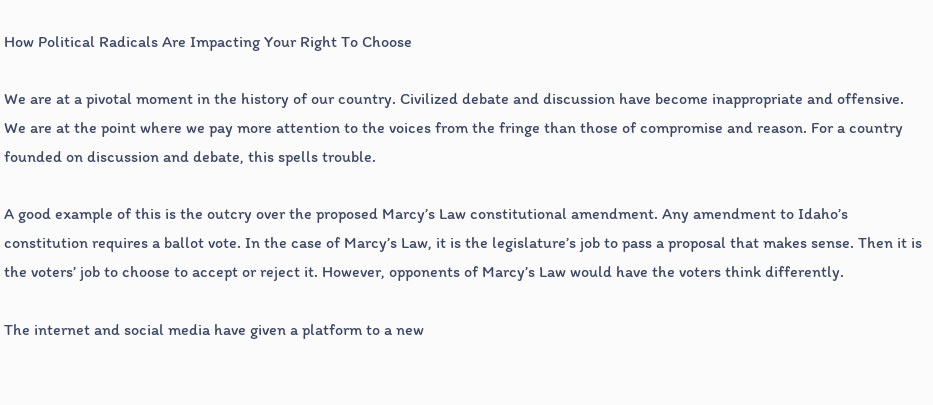How Political Radicals Are Impacting Your Right To Choose

We are at a pivotal moment in the history of our country. Civilized debate and discussion have become inappropriate and offensive. We are at the point where we pay more attention to the voices from the fringe than those of compromise and reason. For a country founded on discussion and debate, this spells trouble.

A good example of this is the outcry over the proposed Marcy’s Law constitutional amendment. Any amendment to Idaho’s constitution requires a ballot vote. In the case of Marcy’s Law, it is the legislature’s job to pass a proposal that makes sense. Then it is the voters’ job to choose to accept or reject it. However, opponents of Marcy’s Law would have the voters think differently.

The internet and social media have given a platform to a new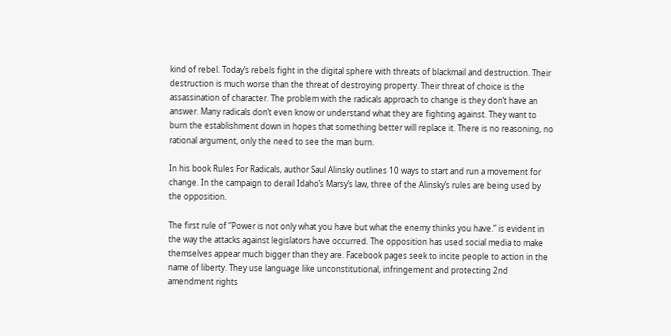kind of rebel. Today’s rebels fight in the digital sphere with threats of blackmail and destruction. Their destruction is much worse than the threat of destroying property. Their threat of choice is the assassination of character. The problem with the radicals approach to change is they don’t have an answer. Many radicals don’t even know or understand what they are fighting against. They want to burn the establishment down in hopes that something better will replace it. There is no reasoning, no rational argument, only the need to see the man burn.

In his book Rules For Radicals, author Saul Alinsky outlines 10 ways to start and run a movement for change. In the campaign to derail Idaho’s Marsy’s law, three of the Alinsky’s rules are being used by the opposition.

The first rule of “Power is not only what you have but what the enemy thinks you have.” is evident in the way the attacks against legislators have occurred. The opposition has used social media to make themselves appear much bigger than they are. Facebook pages seek to incite people to action in the name of liberty. They use language like unconstitutional, infringement and protecting 2nd amendment rights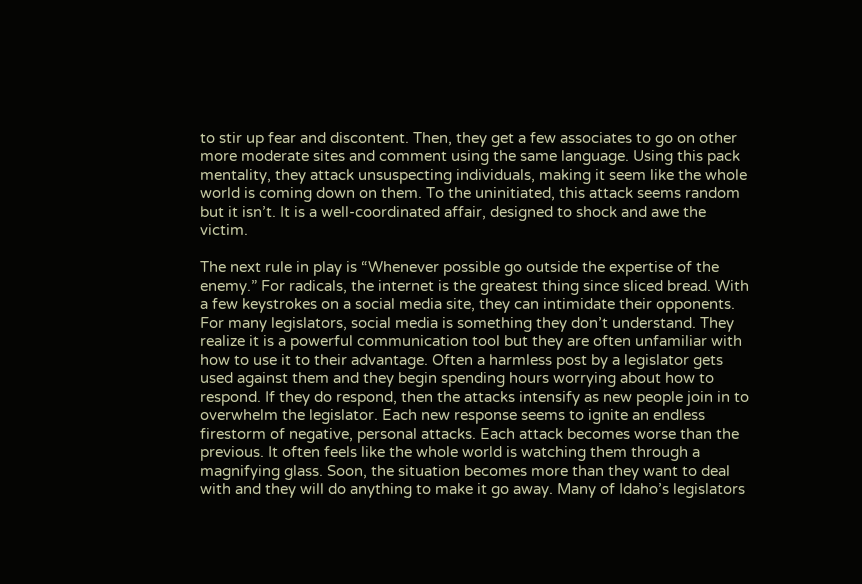to stir up fear and discontent. Then, they get a few associates to go on other more moderate sites and comment using the same language. Using this pack mentality, they attack unsuspecting individuals, making it seem like the whole world is coming down on them. To the uninitiated, this attack seems random but it isn’t. It is a well-coordinated affair, designed to shock and awe the victim.

The next rule in play is “Whenever possible go outside the expertise of the enemy.” For radicals, the internet is the greatest thing since sliced bread. With a few keystrokes on a social media site, they can intimidate their opponents. For many legislators, social media is something they don’t understand. They realize it is a powerful communication tool but they are often unfamiliar with how to use it to their advantage. Often a harmless post by a legislator gets used against them and they begin spending hours worrying about how to respond. If they do respond, then the attacks intensify as new people join in to overwhelm the legislator. Each new response seems to ignite an endless firestorm of negative, personal attacks. Each attack becomes worse than the previous. It often feels like the whole world is watching them through a magnifying glass. Soon, the situation becomes more than they want to deal with and they will do anything to make it go away. Many of Idaho’s legislators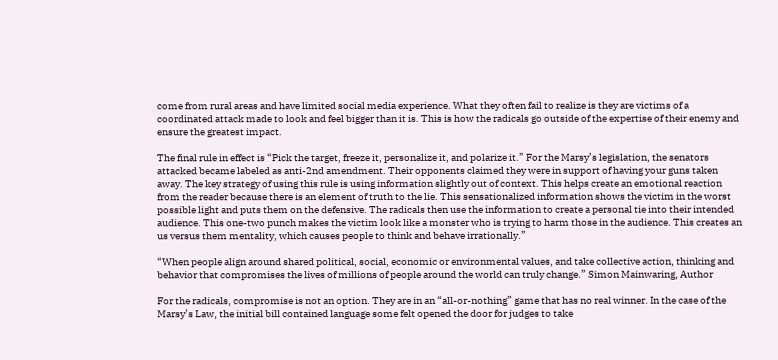come from rural areas and have limited social media experience. What they often fail to realize is they are victims of a coordinated attack made to look and feel bigger than it is. This is how the radicals go outside of the expertise of their enemy and ensure the greatest impact.

The final rule in effect is “Pick the target, freeze it, personalize it, and polarize it.” For the Marsy’s legislation, the senators attacked became labeled as anti-2nd amendment. Their opponents claimed they were in support of having your guns taken away. The key strategy of using this rule is using information slightly out of context. This helps create an emotional reaction from the reader because there is an element of truth to the lie. This sensationalized information shows the victim in the worst possible light and puts them on the defensive. The radicals then use the information to create a personal tie into their intended audience. This one-two punch makes the victim look like a monster who is trying to harm those in the audience. This creates an us versus them mentality, which causes people to think and behave irrationally.”

“When people align around shared political, social, economic or environmental values, and take collective action, thinking and behavior that compromises the lives of millions of people around the world can truly change.” Simon Mainwaring, Author

For the radicals, compromise is not an option. They are in an “all-or-nothing” game that has no real winner. In the case of the Marsy’s Law, the initial bill contained language some felt opened the door for judges to take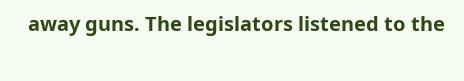away guns. The legislators listened to the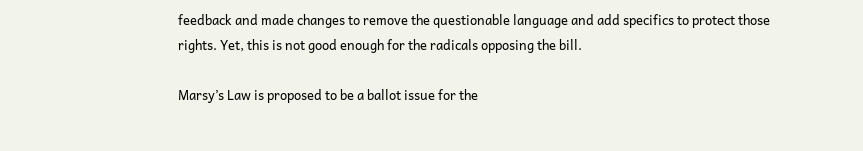feedback and made changes to remove the questionable language and add specifics to protect those rights. Yet, this is not good enough for the radicals opposing the bill.

Marsy’s Law is proposed to be a ballot issue for the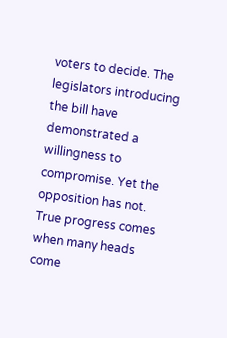voters to decide. The legislators introducing the bill have demonstrated a willingness to compromise. Yet the opposition has not. True progress comes when many heads come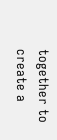together to create a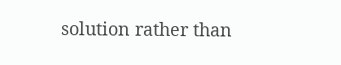solution rather than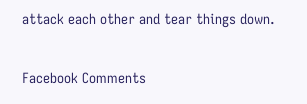attack each other and tear things down.

Facebook Comments